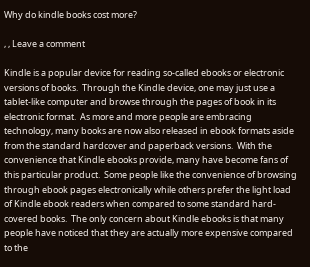Why do kindle books cost more?

, , Leave a comment

Kindle is a popular device for reading so-called ebooks or electronic versions of books.  Through the Kindle device, one may just use a tablet-like computer and browse through the pages of book in its electronic format.  As more and more people are embracing technology, many books are now also released in ebook formats aside from the standard hardcover and paperback versions.  With the convenience that Kindle ebooks provide, many have become fans of this particular product.  Some people like the convenience of browsing through ebook pages electronically while others prefer the light load of Kindle ebook readers when compared to some standard hard-covered books.  The only concern about Kindle ebooks is that many people have noticed that they are actually more expensive compared to the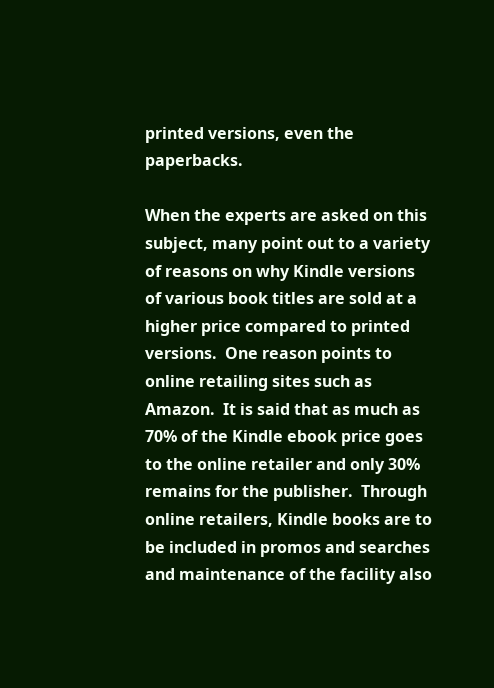printed versions, even the paperbacks.

When the experts are asked on this subject, many point out to a variety of reasons on why Kindle versions of various book titles are sold at a higher price compared to printed versions.  One reason points to online retailing sites such as Amazon.  It is said that as much as 70% of the Kindle ebook price goes to the online retailer and only 30% remains for the publisher.  Through online retailers, Kindle books are to be included in promos and searches and maintenance of the facility also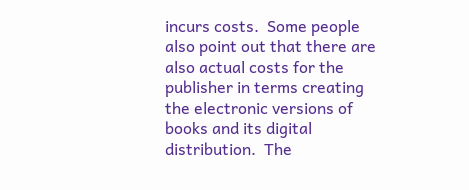incurs costs.  Some people also point out that there are also actual costs for the publisher in terms creating the electronic versions of books and its digital distribution.  The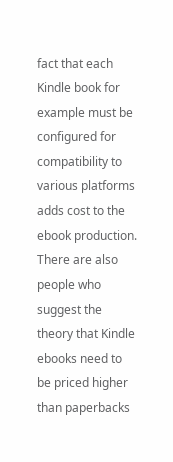fact that each Kindle book for example must be configured for compatibility to various platforms adds cost to the ebook production.  There are also people who suggest the theory that Kindle ebooks need to be priced higher than paperbacks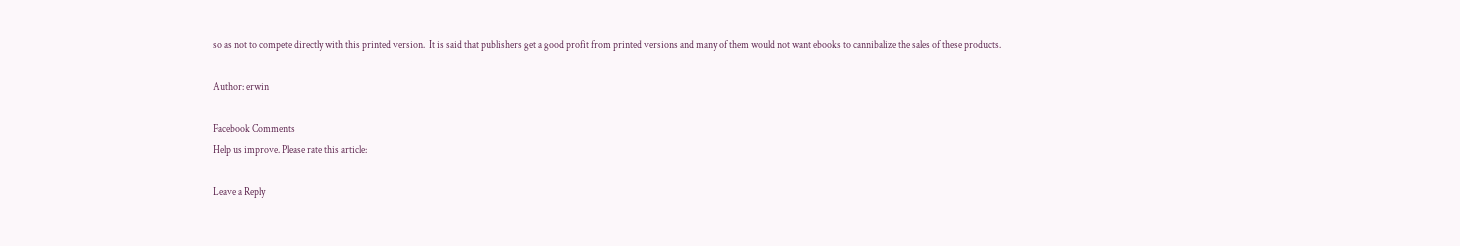so as not to compete directly with this printed version.  It is said that publishers get a good profit from printed versions and many of them would not want ebooks to cannibalize the sales of these products.

Author: erwin

Facebook Comments
Help us improve. Please rate this article:

Leave a Reply